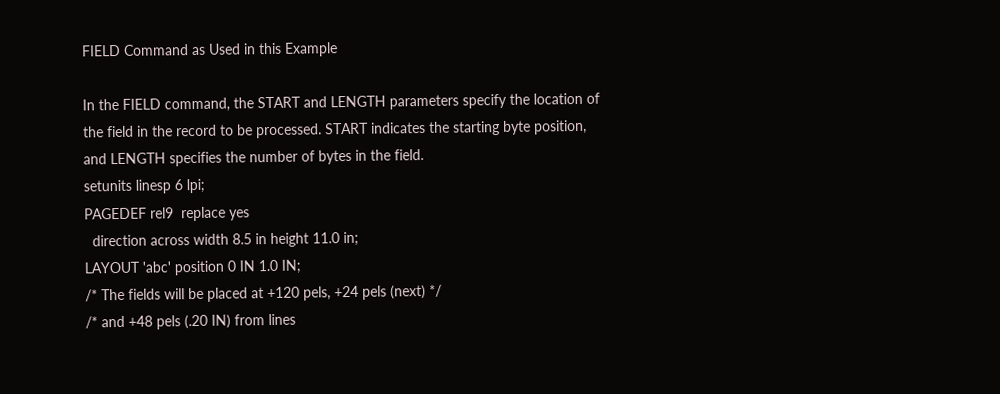FIELD Command as Used in this Example

In the FIELD command, the START and LENGTH parameters specify the location of the field in the record to be processed. START indicates the starting byte position, and LENGTH specifies the number of bytes in the field.
setunits linesp 6 lpi;
PAGEDEF rel9  replace yes
  direction across width 8.5 in height 11.0 in;
LAYOUT 'abc' position 0 IN 1.0 IN;
/* The fields will be placed at +120 pels, +24 pels (next) */
/* and +48 pels (.20 IN) from lines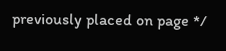previously placed on page */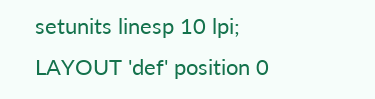setunits linesp 10 lpi;
LAYOUT 'def' position 0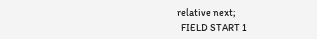relative next;
  FIELD START 1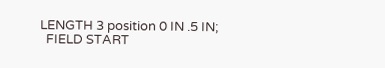LENGTH 3 position 0 IN .5 IN;
  FIELD START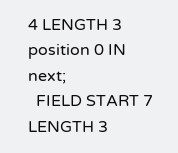4 LENGTH 3 position 0 IN next;
  FIELD START 7 LENGTH 3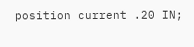position current .20 IN;